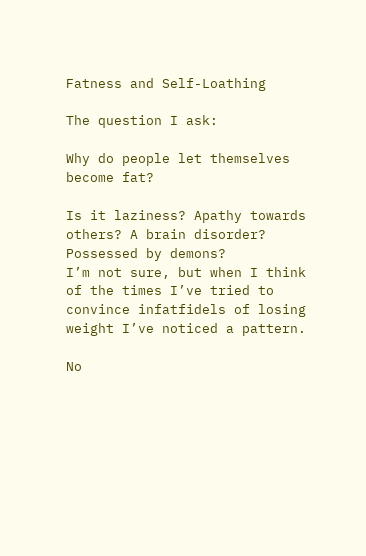Fatness and Self-Loathing

The question I ask:

Why do people let themselves become fat?

Is it laziness? Apathy towards others? A brain disorder? Possessed by demons?
I’m not sure, but when I think of the times I’ve tried to convince infatfidels of losing weight I’ve noticed a pattern.

No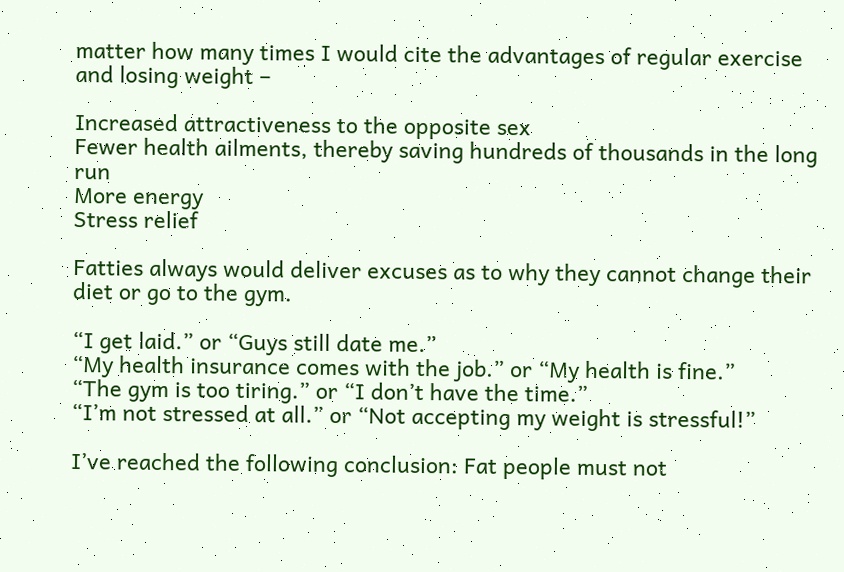matter how many times I would cite the advantages of regular exercise and losing weight –

Increased attractiveness to the opposite sex
Fewer health ailments, thereby saving hundreds of thousands in the long run
More energy
Stress relief

Fatties always would deliver excuses as to why they cannot change their diet or go to the gym.

“I get laid.” or “Guys still date me.”
“My health insurance comes with the job.” or “My health is fine.”
“The gym is too tiring.” or “I don’t have the time.”
“I’m not stressed at all.” or “Not accepting my weight is stressful!”

I’ve reached the following conclusion: Fat people must not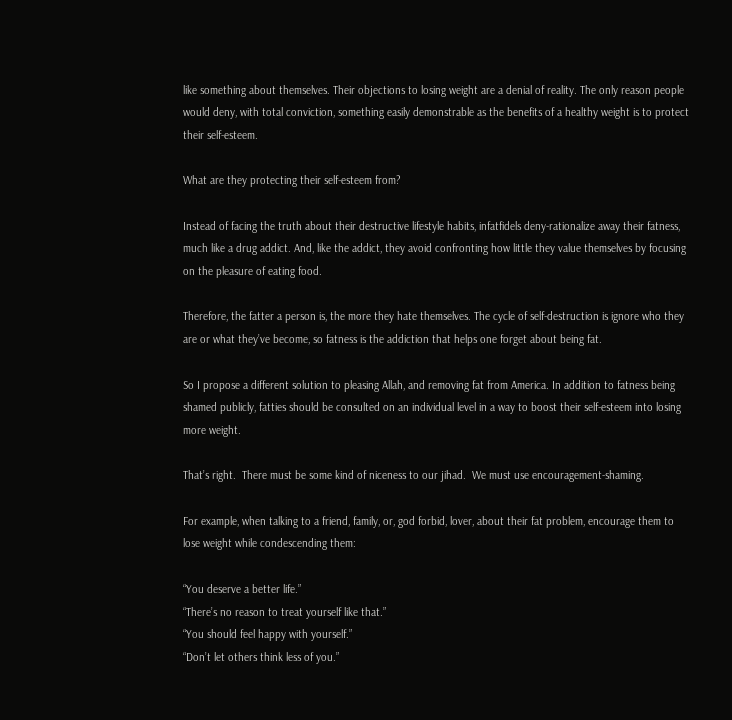like something about themselves. Their objections to losing weight are a denial of reality. The only reason people would deny, with total conviction, something easily demonstrable as the benefits of a healthy weight is to protect their self-esteem.

What are they protecting their self-esteem from?

Instead of facing the truth about their destructive lifestyle habits, infatfidels deny-rationalize away their fatness, much like a drug addict. And, like the addict, they avoid confronting how little they value themselves by focusing on the pleasure of eating food.

Therefore, the fatter a person is, the more they hate themselves. The cycle of self-destruction is ignore who they are or what they’ve become, so fatness is the addiction that helps one forget about being fat.

So I propose a different solution to pleasing Allah, and removing fat from America. In addition to fatness being shamed publicly, fatties should be consulted on an individual level in a way to boost their self-esteem into losing more weight.

That’s right.  There must be some kind of niceness to our jihad.  We must use encouragement-shaming.

For example, when talking to a friend, family, or, god forbid, lover, about their fat problem, encourage them to lose weight while condescending them:

“You deserve a better life.”
“There’s no reason to treat yourself like that.”
“You should feel happy with yourself.”
“Don’t let others think less of you.”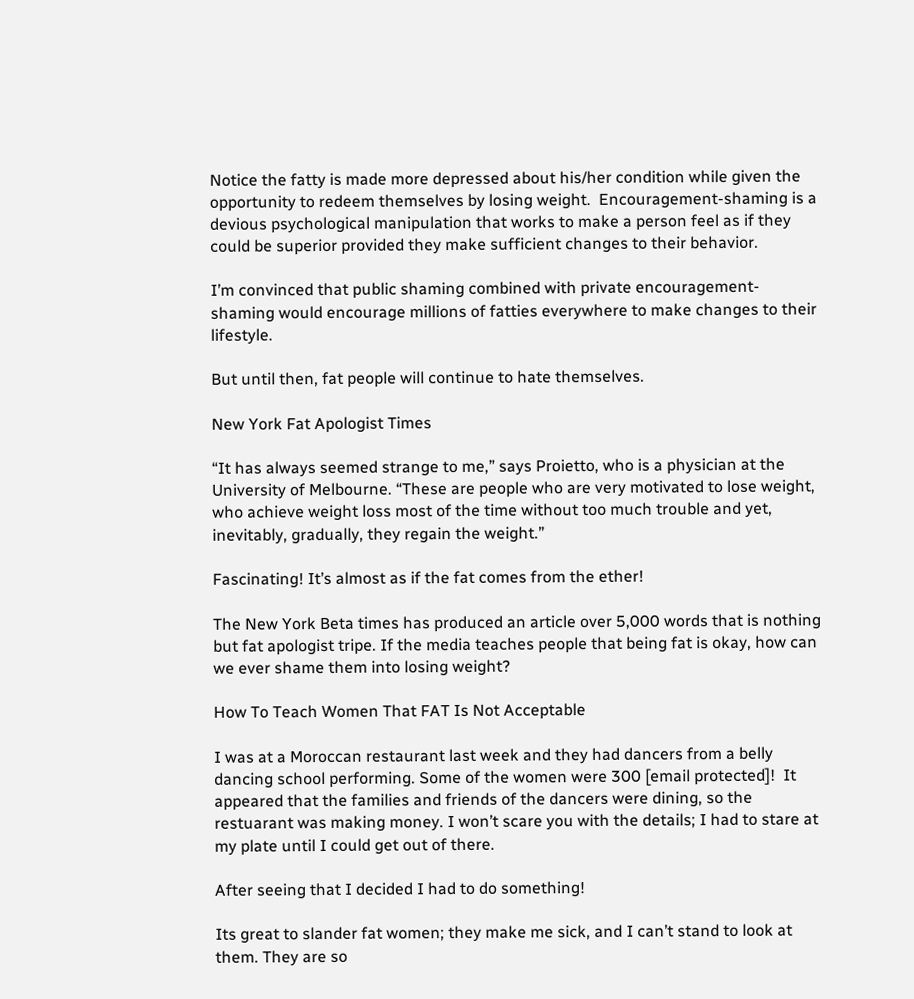Notice the fatty is made more depressed about his/her condition while given the opportunity to redeem themselves by losing weight.  Encouragement-shaming is a devious psychological manipulation that works to make a person feel as if they could be superior provided they make sufficient changes to their behavior.

I’m convinced that public shaming combined with private encouragement-shaming would encourage millions of fatties everywhere to make changes to their lifestyle.

But until then, fat people will continue to hate themselves.

New York Fat Apologist Times

“It has always seemed strange to me,” says Proietto, who is a physician at the University of Melbourne. “These are people who are very motivated to lose weight, who achieve weight loss most of the time without too much trouble and yet, inevitably, gradually, they regain the weight.”

Fascinating! It’s almost as if the fat comes from the ether!

The New York Beta times has produced an article over 5,000 words that is nothing but fat apologist tripe. If the media teaches people that being fat is okay, how can we ever shame them into losing weight?

How To Teach Women That FAT Is Not Acceptable

I was at a Moroccan restaurant last week and they had dancers from a belly dancing school performing. Some of the women were 300 [email protected]!  It appeared that the families and friends of the dancers were dining, so the restuarant was making money. I won’t scare you with the details; I had to stare at my plate until I could get out of there.

After seeing that I decided I had to do something!

Its great to slander fat women; they make me sick, and I can’t stand to look at them. They are so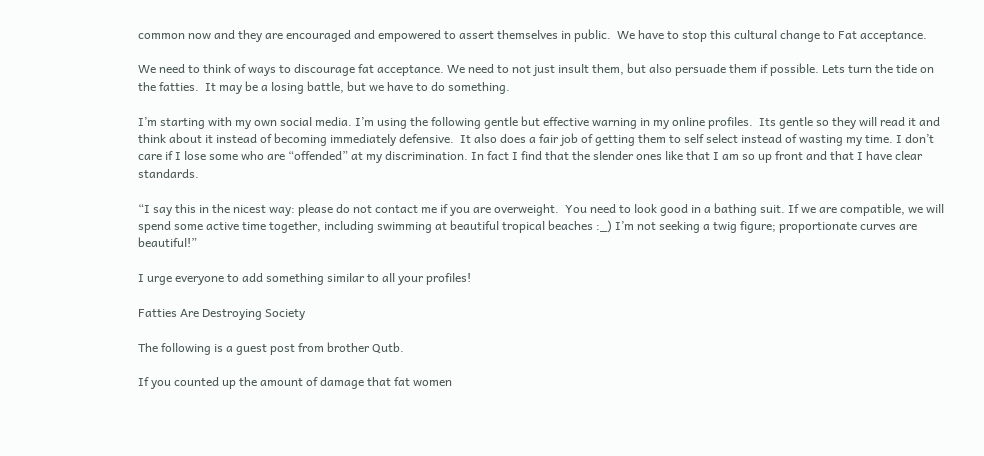common now and they are encouraged and empowered to assert themselves in public.  We have to stop this cultural change to Fat acceptance.

We need to think of ways to discourage fat acceptance. We need to not just insult them, but also persuade them if possible. Lets turn the tide on the fatties.  It may be a losing battle, but we have to do something.

I’m starting with my own social media. I’m using the following gentle but effective warning in my online profiles.  Its gentle so they will read it and think about it instead of becoming immediately defensive.  It also does a fair job of getting them to self select instead of wasting my time. I don’t care if I lose some who are “offended” at my discrimination. In fact I find that the slender ones like that I am so up front and that I have clear standards.

“I say this in the nicest way: please do not contact me if you are overweight.  You need to look good in a bathing suit. If we are compatible, we will spend some active time together, including swimming at beautiful tropical beaches :_) I’m not seeking a twig figure; proportionate curves are beautiful!”

I urge everyone to add something similar to all your profiles!

Fatties Are Destroying Society

The following is a guest post from brother Qutb.

If you counted up the amount of damage that fat women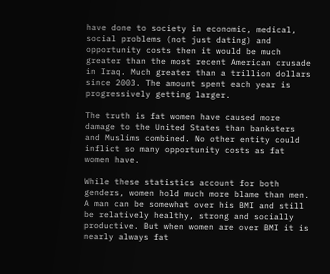have done to society in economic, medical, social problems (not just dating) and opportunity costs then it would be much greater than the most recent American crusade in Iraq. Much greater than a trillion dollars since 2003. The amount spent each year is progressively getting larger.

The truth is fat women have caused more damage to the United States than banksters and Muslims combined. No other entity could inflict so many opportunity costs as fat women have.

While these statistics account for both genders, women hold much more blame than men. A man can be somewhat over his BMI and still be relatively healthy, strong and socially productive. But when women are over BMI it is nearly always fat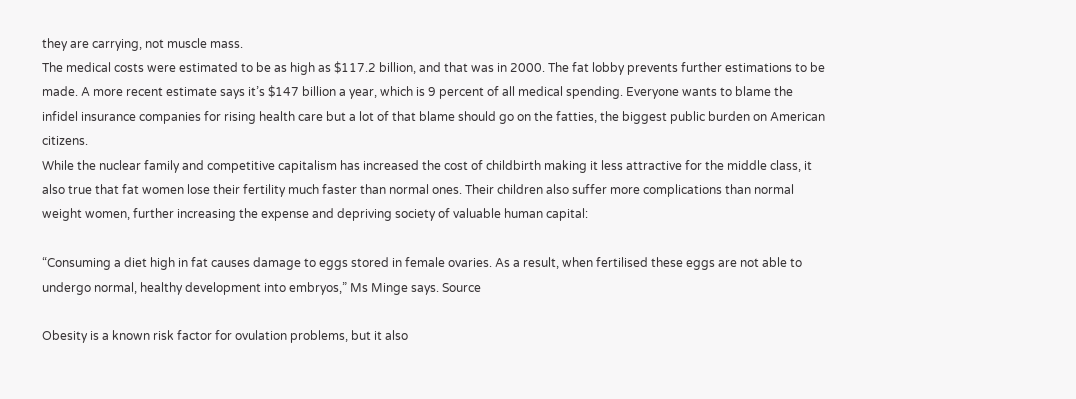they are carrying, not muscle mass.
The medical costs were estimated to be as high as $117.2 billion, and that was in 2000. The fat lobby prevents further estimations to be made. A more recent estimate says it’s $147 billion a year, which is 9 percent of all medical spending. Everyone wants to blame the infidel insurance companies for rising health care but a lot of that blame should go on the fatties, the biggest public burden on American citizens.
While the nuclear family and competitive capitalism has increased the cost of childbirth making it less attractive for the middle class, it also true that fat women lose their fertility much faster than normal ones. Their children also suffer more complications than normal weight women, further increasing the expense and depriving society of valuable human capital:

“Consuming a diet high in fat causes damage to eggs stored in female ovaries. As a result, when fertilised these eggs are not able to undergo normal, healthy development into embryos,” Ms Minge says. Source

Obesity is a known risk factor for ovulation problems, but it also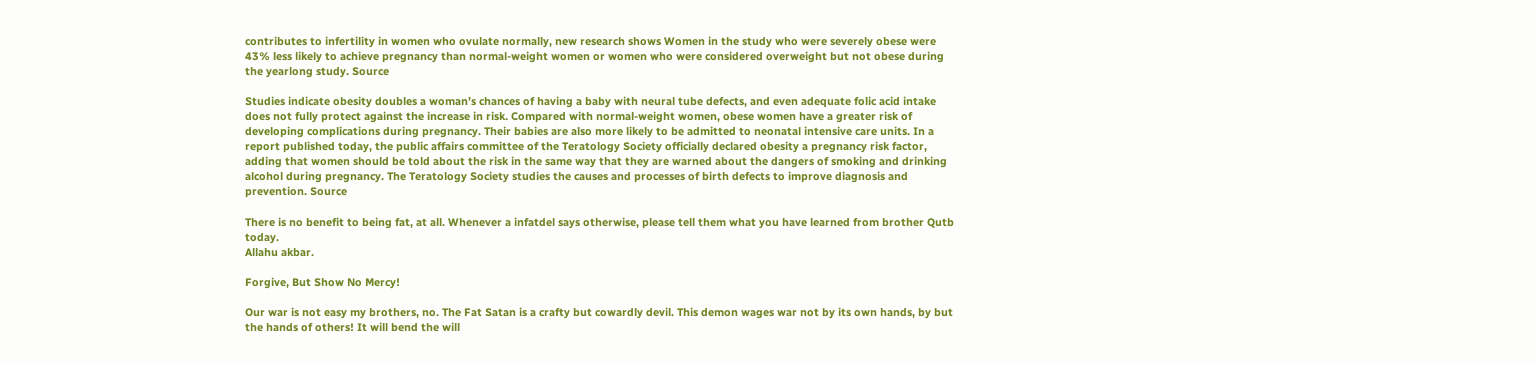contributes to infertility in women who ovulate normally, new research shows Women in the study who were severely obese were 43% less likely to achieve pregnancy than normal-weight women or women who were considered overweight but not obese during the yearlong study. Source

Studies indicate obesity doubles a woman’s chances of having a baby with neural tube defects, and even adequate folic acid intake does not fully protect against the increase in risk. Compared with normal-weight women, obese women have a greater risk of developing complications during pregnancy. Their babies are also more likely to be admitted to neonatal intensive care units. In a report published today, the public affairs committee of the Teratology Society officially declared obesity a pregnancy risk factor, adding that women should be told about the risk in the same way that they are warned about the dangers of smoking and drinking alcohol during pregnancy. The Teratology Society studies the causes and processes of birth defects to improve diagnosis and prevention. Source

There is no benefit to being fat, at all. Whenever a infatdel says otherwise, please tell them what you have learned from brother Qutb today.
Allahu akbar.

Forgive, But Show No Mercy!

Our war is not easy my brothers, no. The Fat Satan is a crafty but cowardly devil. This demon wages war not by its own hands, by but the hands of others! It will bend the will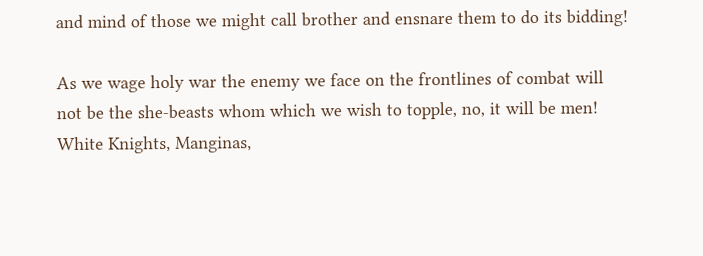and mind of those we might call brother and ensnare them to do its bidding!

As we wage holy war the enemy we face on the frontlines of combat will not be the she-beasts whom which we wish to topple, no, it will be men! White Knights, Manginas,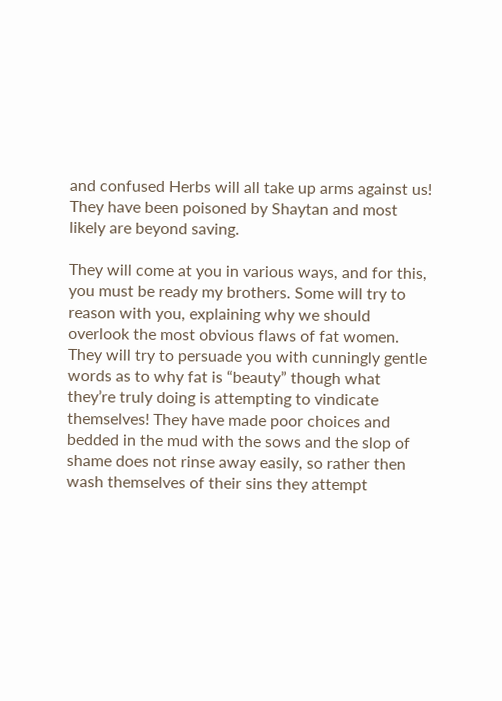and confused Herbs will all take up arms against us! They have been poisoned by Shaytan and most likely are beyond saving.

They will come at you in various ways, and for this, you must be ready my brothers. Some will try to reason with you, explaining why we should overlook the most obvious flaws of fat women. They will try to persuade you with cunningly gentle words as to why fat is “beauty” though what they’re truly doing is attempting to vindicate themselves! They have made poor choices and bedded in the mud with the sows and the slop of shame does not rinse away easily, so rather then wash themselves of their sins they attempt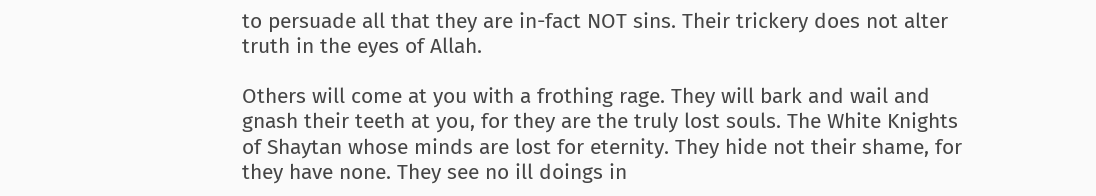to persuade all that they are in-fact NOT sins. Their trickery does not alter truth in the eyes of Allah.

Others will come at you with a frothing rage. They will bark and wail and gnash their teeth at you, for they are the truly lost souls. The White Knights of Shaytan whose minds are lost for eternity. They hide not their shame, for they have none. They see no ill doings in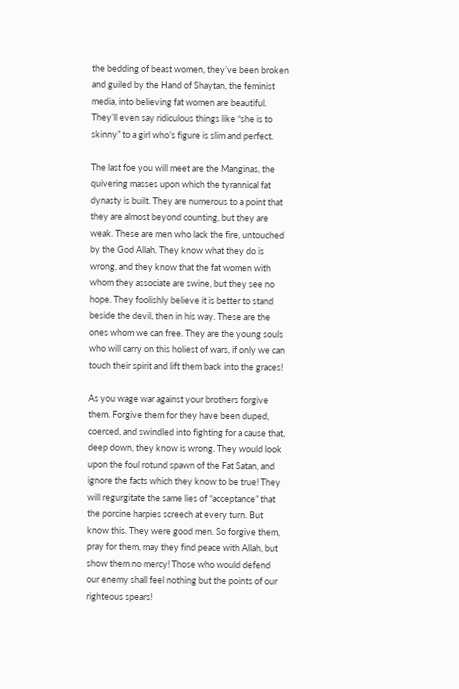the bedding of beast women, they’ve been broken and guiled by the Hand of Shaytan, the feminist media, into believing fat women are beautiful. They’ll even say ridiculous things like “she is to skinny” to a girl who’s figure is slim and perfect.

The last foe you will meet are the Manginas, the quivering masses upon which the tyrannical fat dynasty is built. They are numerous to a point that they are almost beyond counting, but they are weak. These are men who lack the fire, untouched by the God Allah. They know what they do is wrong, and they know that the fat women with whom they associate are swine, but they see no hope. They foolishly believe it is better to stand beside the devil, then in his way. These are the ones whom we can free. They are the young souls who will carry on this holiest of wars, if only we can touch their spirit and lift them back into the graces!

As you wage war against your brothers forgive them. Forgive them for they have been duped, coerced, and swindled into fighting for a cause that, deep down, they know is wrong. They would look upon the foul rotund spawn of the Fat Satan, and ignore the facts which they know to be true! They will regurgitate the same lies of “acceptance” that the porcine harpies screech at every turn. But know this. They were good men. So forgive them, pray for them, may they find peace with Allah, but show them no mercy! Those who would defend our enemy shall feel nothing but the points of our righteous spears!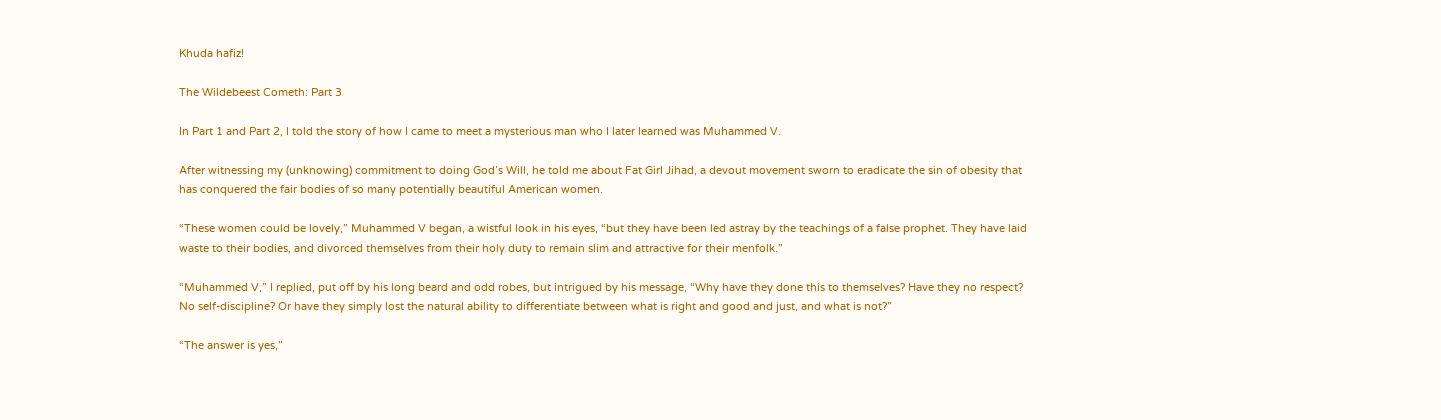Khuda hafiz!

The Wildebeest Cometh: Part 3

In Part 1 and Part 2, I told the story of how I came to meet a mysterious man who I later learned was Muhammed V.

After witnessing my (unknowing) commitment to doing God’s Will, he told me about Fat Girl Jihad, a devout movement sworn to eradicate the sin of obesity that has conquered the fair bodies of so many potentially beautiful American women.

“These women could be lovely,” Muhammed V began, a wistful look in his eyes, “but they have been led astray by the teachings of a false prophet. They have laid waste to their bodies, and divorced themselves from their holy duty to remain slim and attractive for their menfolk.”

“Muhammed V,” I replied, put off by his long beard and odd robes, but intrigued by his message, “Why have they done this to themselves? Have they no respect? No self-discipline? Or have they simply lost the natural ability to differentiate between what is right and good and just, and what is not?”

“The answer is yes,”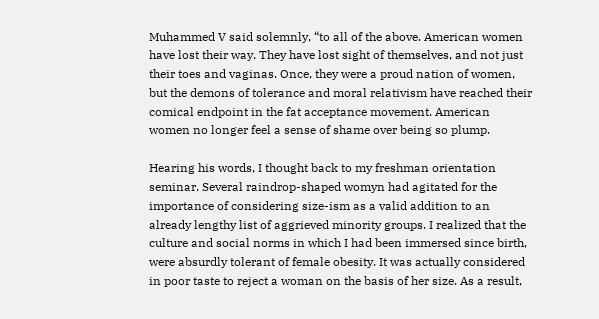Muhammed V said solemnly, “to all of the above. American women have lost their way. They have lost sight of themselves, and not just their toes and vaginas. Once, they were a proud nation of women, but the demons of tolerance and moral relativism have reached their comical endpoint in the fat acceptance movement. American women no longer feel a sense of shame over being so plump.

Hearing his words, I thought back to my freshman orientation seminar. Several raindrop-shaped womyn had agitated for the importance of considering size-ism as a valid addition to an already lengthy list of aggrieved minority groups. I realized that the culture and social norms in which I had been immersed since birth, were absurdly tolerant of female obesity. It was actually considered in poor taste to reject a woman on the basis of her size. As a result,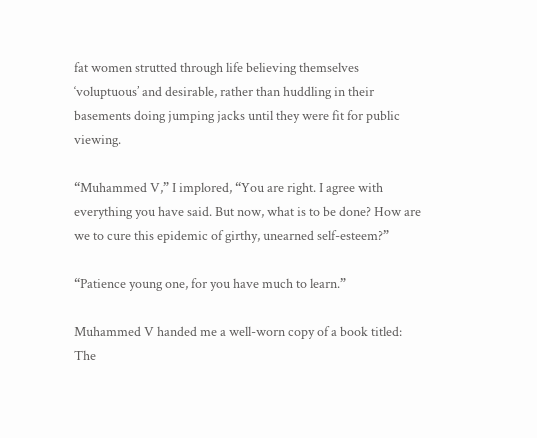fat women strutted through life believing themselves ‘voluptuous’ and desirable, rather than huddling in their basements doing jumping jacks until they were fit for public viewing.

“Muhammed V,” I implored, “You are right. I agree with everything you have said. But now, what is to be done? How are we to cure this epidemic of girthy, unearned self-esteem?”

“Patience young one, for you have much to learn.”

Muhammed V handed me a well-worn copy of a book titled: The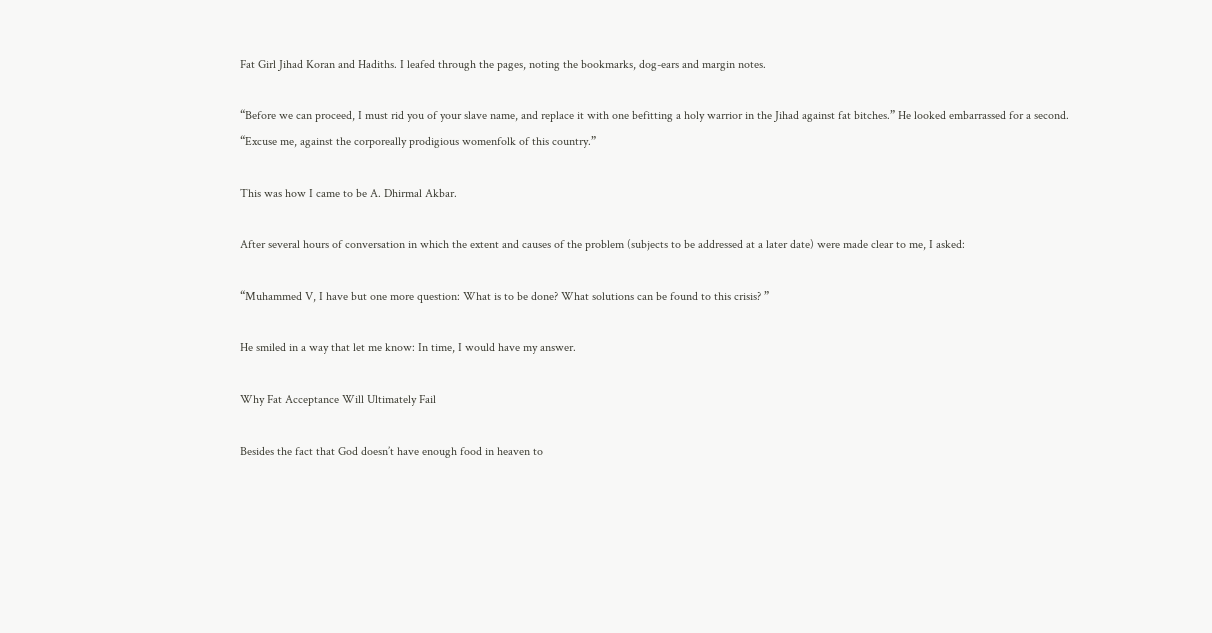Fat Girl Jihad Koran and Hadiths. I leafed through the pages, noting the bookmarks, dog-ears and margin notes.

“Before we can proceed, I must rid you of your slave name, and replace it with one befitting a holy warrior in the Jihad against fat bitches.” He looked embarrassed for a second. “Excuse me, against the corporeally prodigious womenfolk of this country.”

This was how I came to be A. Dhirmal Akbar.

After several hours of conversation in which the extent and causes of the problem (subjects to be addressed at a later date) were made clear to me, I asked:

“Muhammed V, I have but one more question: What is to be done? What solutions can be found to this crisis? ”

He smiled in a way that let me know: In time, I would have my answer.

Why Fat Acceptance Will Ultimately Fail

Besides the fact that God doesn’t have enough food in heaven to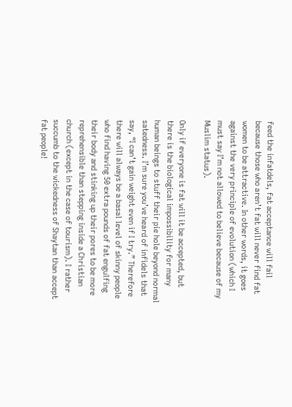feed the infatdels, fat acceptance will fail because those who aren’t fat will never find fat women to be attractive. In other words, it goes against the very principle of evolution (which I must say I’m not allowed to believe because of my Muslim status).

Only if everyone is fat will it be accepted, but there is the biological impossibility for many human beings to stuff their pie hole beyond normal satedness. I’m sure you’ve heard of infidels that say, “I can’t gain weight even if I try.” Therefore there will always be a basal level of skinny people who find having 50 extra pounds of fat engulfing their body and stinking up their pores to be more reprehensible than stepping inside a Christian church (except in the case of tourism). I rather succumb to the wickedness of Shaytan than accept fat people!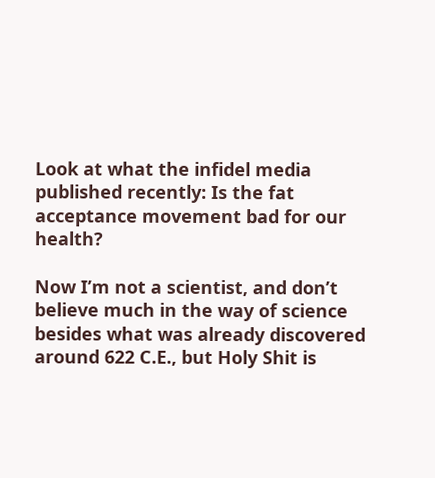Look at what the infidel media published recently: Is the fat acceptance movement bad for our health?

Now I’m not a scientist, and don’t believe much in the way of science besides what was already discovered around 622 C.E., but Holy Shit is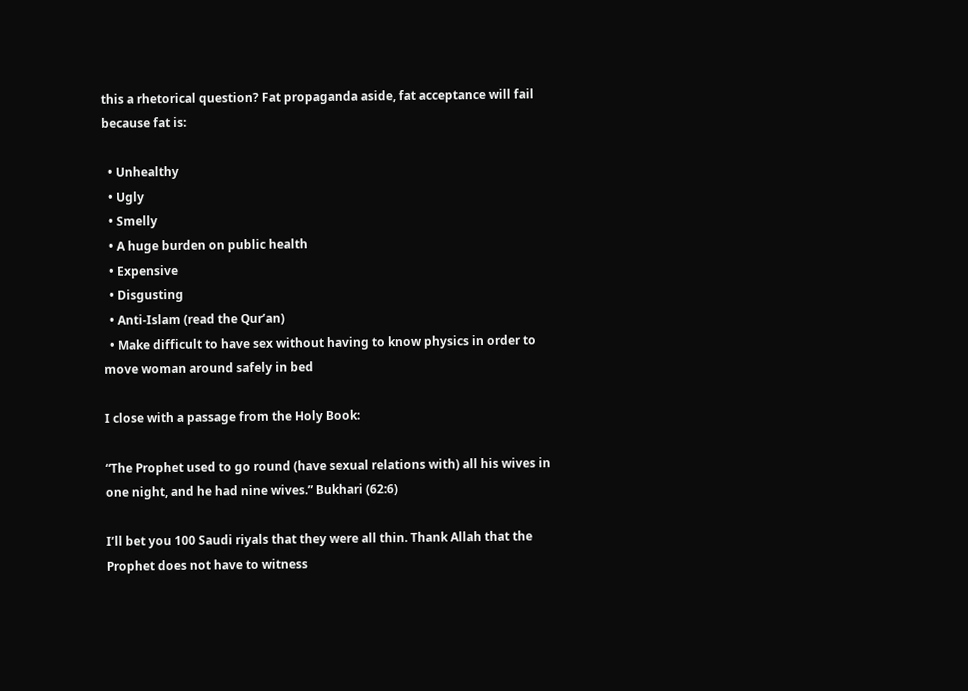this a rhetorical question? Fat propaganda aside, fat acceptance will fail because fat is:

  • Unhealthy
  • Ugly
  • Smelly
  • A huge burden on public health
  • Expensive
  • Disgusting
  • Anti-Islam (read the Qur’an)
  • Make difficult to have sex without having to know physics in order to move woman around safely in bed

I close with a passage from the Holy Book:

“The Prophet used to go round (have sexual relations with) all his wives in one night, and he had nine wives.” Bukhari (62:6)

I’ll bet you 100 Saudi riyals that they were all thin. Thank Allah that the Prophet does not have to witness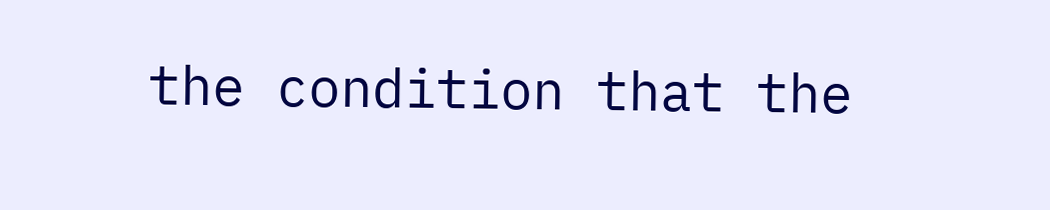the condition that the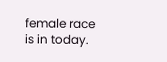female race is in today.